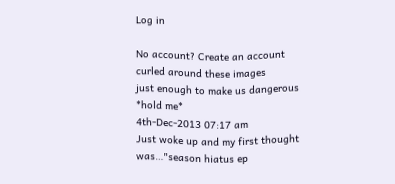Log in

No account? Create an account
curled around these images
just enough to make us dangerous
*hold me*
4th-Dec-2013 07:17 am
Just woke up and my first thought was…"season hiatus ep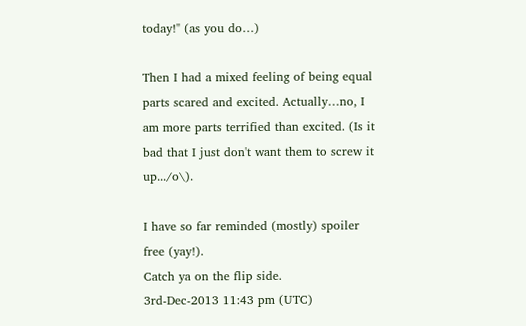today!" (as you do…)

Then I had a mixed feeling of being equal parts scared and excited. Actually…no, I am more parts terrified than excited. (Is it bad that I just don't want them to screw it up.../o\).

I have so far reminded (mostly) spoiler free (yay!).
Catch ya on the flip side.
3rd-Dec-2013 11:43 pm (UTC)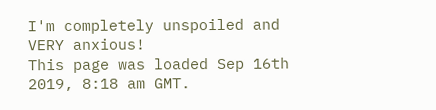I'm completely unspoiled and VERY anxious!
This page was loaded Sep 16th 2019, 8:18 am GMT.